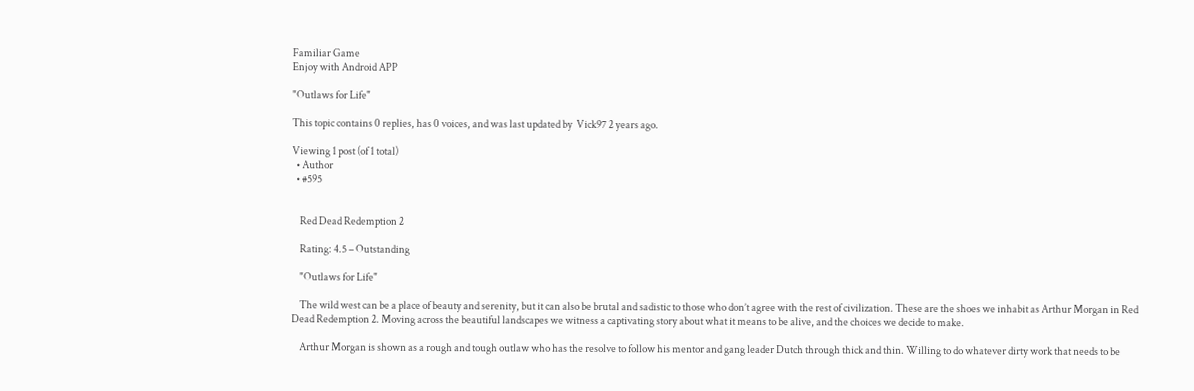Familiar Game
Enjoy with Android APP

"Outlaws for Life"

This topic contains 0 replies, has 0 voices, and was last updated by  Vick97 2 years ago.

Viewing 1 post (of 1 total)
  • Author
  • #595


    Red Dead Redemption 2

    Rating: 4.5 – Outstanding

    "Outlaws for Life"

    The wild west can be a place of beauty and serenity, but it can also be brutal and sadistic to those who don’t agree with the rest of civilization. These are the shoes we inhabit as Arthur Morgan in Red Dead Redemption 2. Moving across the beautiful landscapes we witness a captivating story about what it means to be alive, and the choices we decide to make.

    Arthur Morgan is shown as a rough and tough outlaw who has the resolve to follow his mentor and gang leader Dutch through thick and thin. Willing to do whatever dirty work that needs to be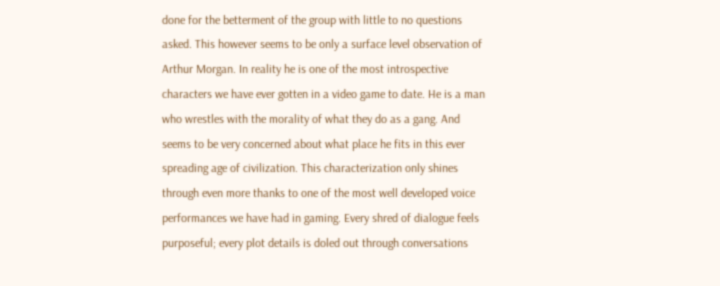done for the betterment of the group with little to no questions asked. This however seems to be only a surface level observation of Arthur Morgan. In reality he is one of the most introspective characters we have ever gotten in a video game to date. He is a man who wrestles with the morality of what they do as a gang. And seems to be very concerned about what place he fits in this ever spreading age of civilization. This characterization only shines through even more thanks to one of the most well developed voice performances we have had in gaming. Every shred of dialogue feels purposeful; every plot details is doled out through conversations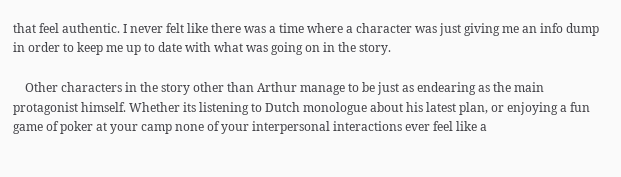that feel authentic. I never felt like there was a time where a character was just giving me an info dump in order to keep me up to date with what was going on in the story.

    Other characters in the story other than Arthur manage to be just as endearing as the main protagonist himself. Whether its listening to Dutch monologue about his latest plan, or enjoying a fun game of poker at your camp none of your interpersonal interactions ever feel like a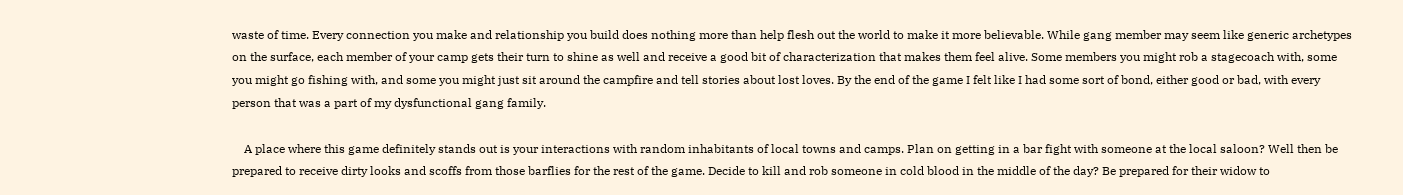waste of time. Every connection you make and relationship you build does nothing more than help flesh out the world to make it more believable. While gang member may seem like generic archetypes on the surface, each member of your camp gets their turn to shine as well and receive a good bit of characterization that makes them feel alive. Some members you might rob a stagecoach with, some you might go fishing with, and some you might just sit around the campfire and tell stories about lost loves. By the end of the game I felt like I had some sort of bond, either good or bad, with every person that was a part of my dysfunctional gang family.

    A place where this game definitely stands out is your interactions with random inhabitants of local towns and camps. Plan on getting in a bar fight with someone at the local saloon? Well then be prepared to receive dirty looks and scoffs from those barflies for the rest of the game. Decide to kill and rob someone in cold blood in the middle of the day? Be prepared for their widow to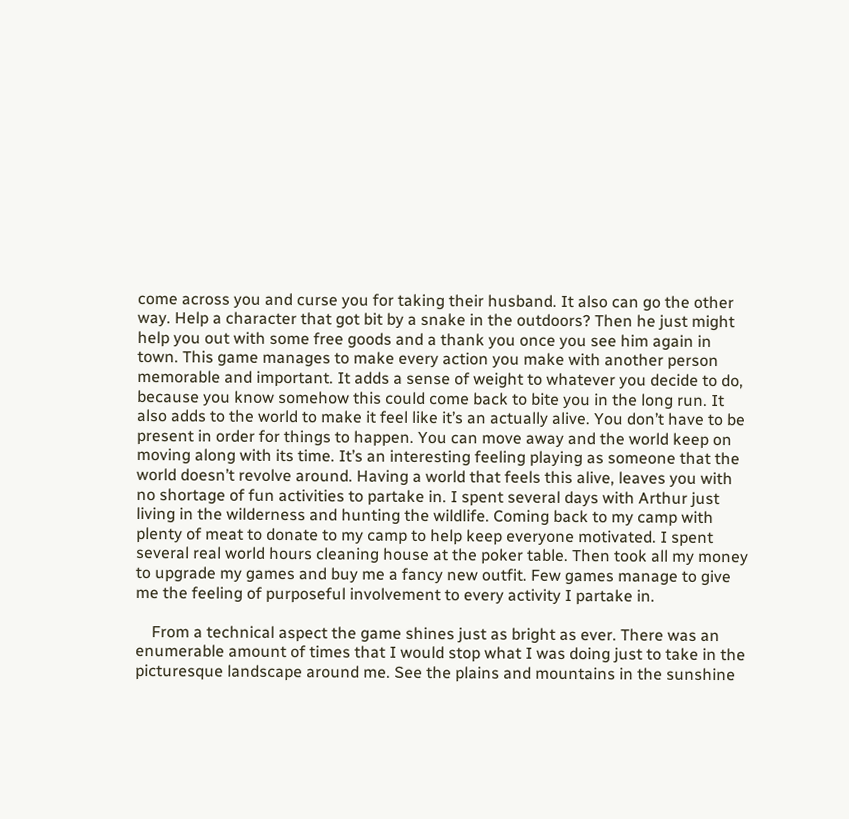come across you and curse you for taking their husband. It also can go the other way. Help a character that got bit by a snake in the outdoors? Then he just might help you out with some free goods and a thank you once you see him again in town. This game manages to make every action you make with another person memorable and important. It adds a sense of weight to whatever you decide to do, because you know somehow this could come back to bite you in the long run. It also adds to the world to make it feel like it’s an actually alive. You don’t have to be present in order for things to happen. You can move away and the world keep on moving along with its time. It’s an interesting feeling playing as someone that the world doesn’t revolve around. Having a world that feels this alive, leaves you with no shortage of fun activities to partake in. I spent several days with Arthur just living in the wilderness and hunting the wildlife. Coming back to my camp with plenty of meat to donate to my camp to help keep everyone motivated. I spent several real world hours cleaning house at the poker table. Then took all my money to upgrade my games and buy me a fancy new outfit. Few games manage to give me the feeling of purposeful involvement to every activity I partake in.

    From a technical aspect the game shines just as bright as ever. There was an enumerable amount of times that I would stop what I was doing just to take in the picturesque landscape around me. See the plains and mountains in the sunshine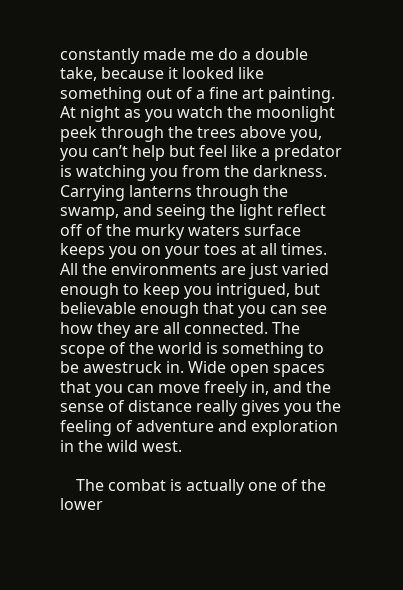constantly made me do a double take, because it looked like something out of a fine art painting. At night as you watch the moonlight peek through the trees above you, you can’t help but feel like a predator is watching you from the darkness. Carrying lanterns through the swamp, and seeing the light reflect off of the murky waters surface keeps you on your toes at all times. All the environments are just varied enough to keep you intrigued, but believable enough that you can see how they are all connected. The scope of the world is something to be awestruck in. Wide open spaces that you can move freely in, and the sense of distance really gives you the feeling of adventure and exploration in the wild west.

    The combat is actually one of the lower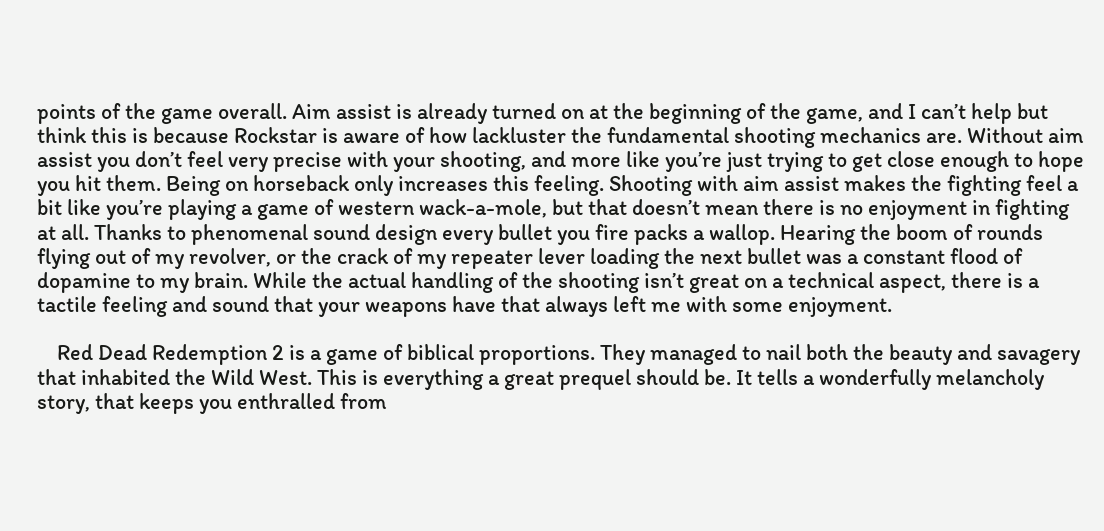points of the game overall. Aim assist is already turned on at the beginning of the game, and I can’t help but think this is because Rockstar is aware of how lackluster the fundamental shooting mechanics are. Without aim assist you don’t feel very precise with your shooting, and more like you’re just trying to get close enough to hope you hit them. Being on horseback only increases this feeling. Shooting with aim assist makes the fighting feel a bit like you’re playing a game of western wack-a-mole, but that doesn’t mean there is no enjoyment in fighting at all. Thanks to phenomenal sound design every bullet you fire packs a wallop. Hearing the boom of rounds flying out of my revolver, or the crack of my repeater lever loading the next bullet was a constant flood of dopamine to my brain. While the actual handling of the shooting isn’t great on a technical aspect, there is a tactile feeling and sound that your weapons have that always left me with some enjoyment.

    Red Dead Redemption 2 is a game of biblical proportions. They managed to nail both the beauty and savagery that inhabited the Wild West. This is everything a great prequel should be. It tells a wonderfully melancholy story, that keeps you enthralled from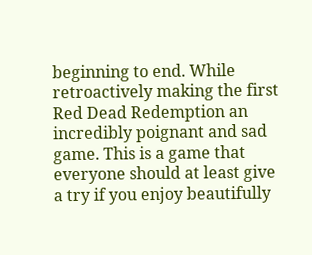beginning to end. While retroactively making the first Red Dead Redemption an incredibly poignant and sad game. This is a game that everyone should at least give a try if you enjoy beautifully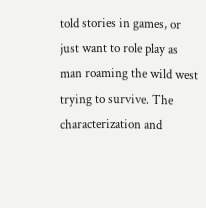told stories in games, or just want to role play as man roaming the wild west trying to survive. The characterization and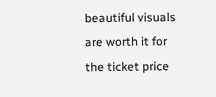beautiful visuals are worth it for the ticket price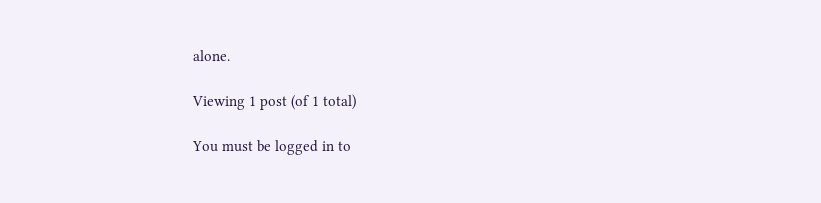alone.

Viewing 1 post (of 1 total)

You must be logged in to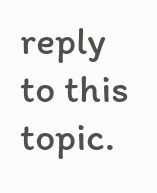reply to this topic.